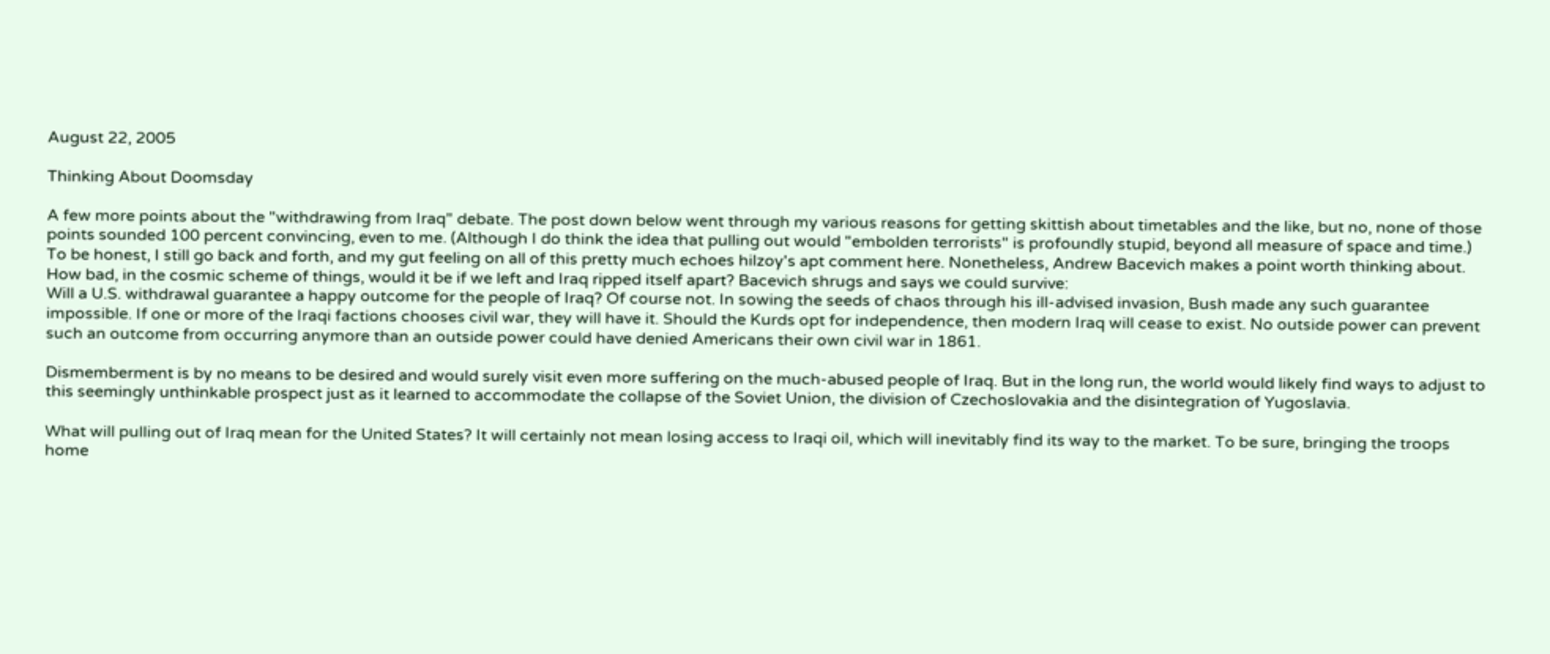August 22, 2005

Thinking About Doomsday

A few more points about the "withdrawing from Iraq" debate. The post down below went through my various reasons for getting skittish about timetables and the like, but no, none of those points sounded 100 percent convincing, even to me. (Although I do think the idea that pulling out would "embolden terrorists" is profoundly stupid, beyond all measure of space and time.) To be honest, I still go back and forth, and my gut feeling on all of this pretty much echoes hilzoy's apt comment here. Nonetheless, Andrew Bacevich makes a point worth thinking about. How bad, in the cosmic scheme of things, would it be if we left and Iraq ripped itself apart? Bacevich shrugs and says we could survive:
Will a U.S. withdrawal guarantee a happy outcome for the people of Iraq? Of course not. In sowing the seeds of chaos through his ill-advised invasion, Bush made any such guarantee impossible. If one or more of the Iraqi factions chooses civil war, they will have it. Should the Kurds opt for independence, then modern Iraq will cease to exist. No outside power can prevent such an outcome from occurring anymore than an outside power could have denied Americans their own civil war in 1861.

Dismemberment is by no means to be desired and would surely visit even more suffering on the much-abused people of Iraq. But in the long run, the world would likely find ways to adjust to this seemingly unthinkable prospect just as it learned to accommodate the collapse of the Soviet Union, the division of Czechoslovakia and the disintegration of Yugoslavia.

What will pulling out of Iraq mean for the United States? It will certainly not mean losing access to Iraqi oil, which will inevitably find its way to the market. To be sure, bringing the troops home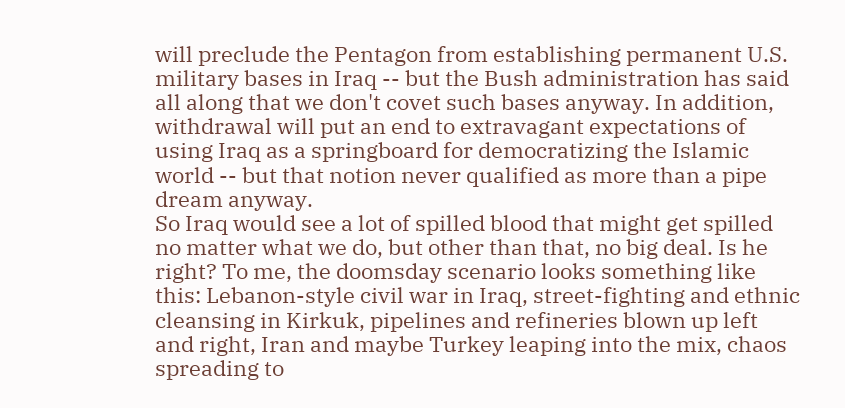will preclude the Pentagon from establishing permanent U.S. military bases in Iraq -- but the Bush administration has said all along that we don't covet such bases anyway. In addition, withdrawal will put an end to extravagant expectations of using Iraq as a springboard for democratizing the Islamic world -- but that notion never qualified as more than a pipe dream anyway.
So Iraq would see a lot of spilled blood that might get spilled no matter what we do, but other than that, no big deal. Is he right? To me, the doomsday scenario looks something like this: Lebanon-style civil war in Iraq, street-fighting and ethnic cleansing in Kirkuk, pipelines and refineries blown up left and right, Iran and maybe Turkey leaping into the mix, chaos spreading to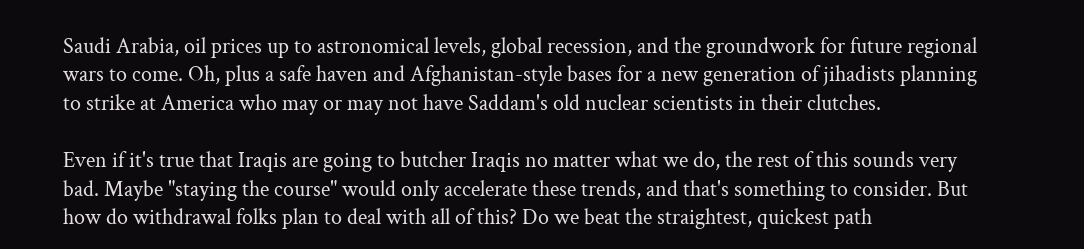Saudi Arabia, oil prices up to astronomical levels, global recession, and the groundwork for future regional wars to come. Oh, plus a safe haven and Afghanistan-style bases for a new generation of jihadists planning to strike at America who may or may not have Saddam's old nuclear scientists in their clutches.

Even if it's true that Iraqis are going to butcher Iraqis no matter what we do, the rest of this sounds very bad. Maybe "staying the course" would only accelerate these trends, and that's something to consider. But how do withdrawal folks plan to deal with all of this? Do we beat the straightest, quickest path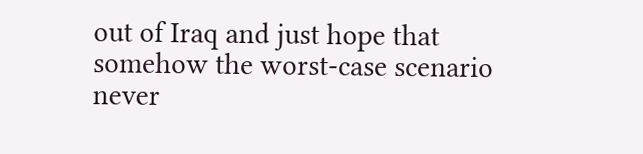out of Iraq and just hope that somehow the worst-case scenario never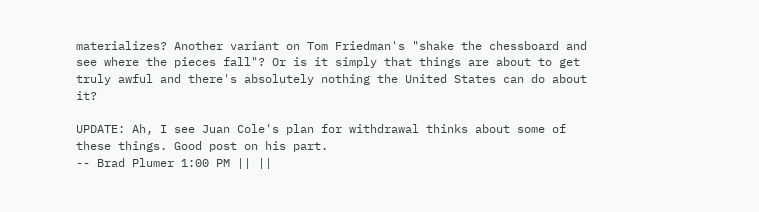materializes? Another variant on Tom Friedman's "shake the chessboard and see where the pieces fall"? Or is it simply that things are about to get truly awful and there's absolutely nothing the United States can do about it?

UPDATE: Ah, I see Juan Cole's plan for withdrawal thinks about some of these things. Good post on his part.
-- Brad Plumer 1:00 PM || ||